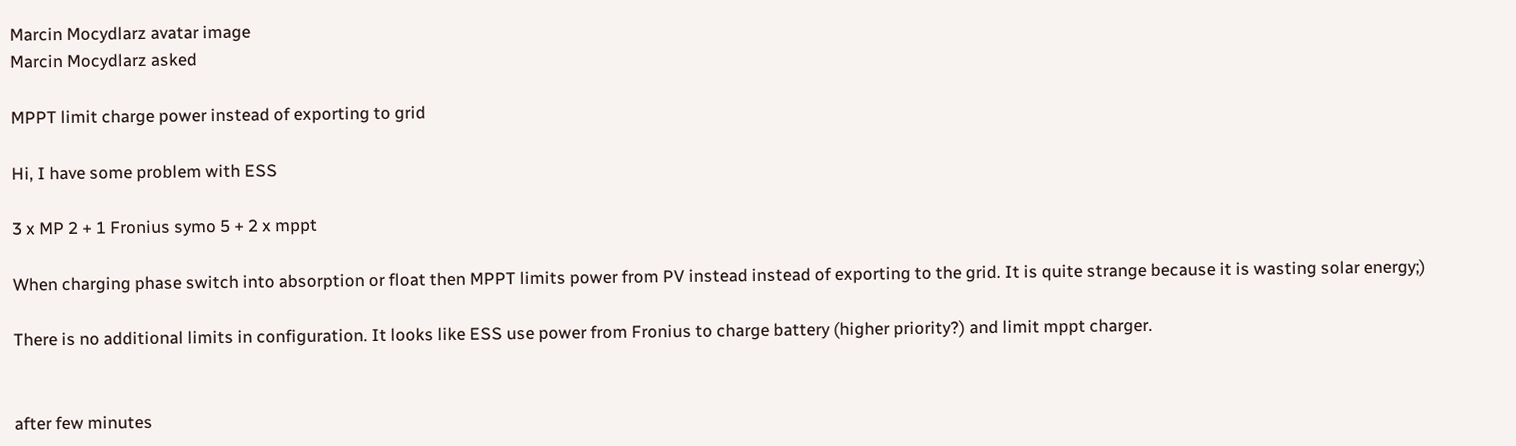Marcin Mocydlarz avatar image
Marcin Mocydlarz asked

MPPT limit charge power instead of exporting to grid

Hi, I have some problem with ESS

3 x MP 2 + 1 Fronius symo 5 + 2 x mppt

When charging phase switch into absorption or float then MPPT limits power from PV instead instead of exporting to the grid. It is quite strange because it is wasting solar energy;)

There is no additional limits in configuration. It looks like ESS use power from Fronius to charge battery (higher priority?) and limit mppt charger.


after few minutes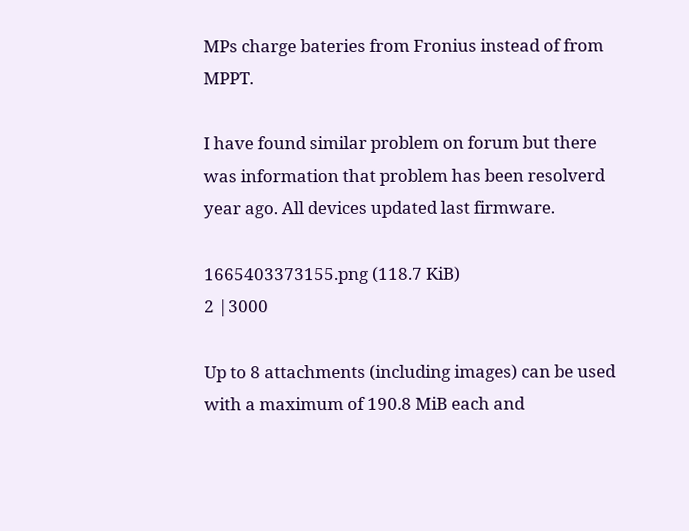MPs charge bateries from Fronius instead of from MPPT.

I have found similar problem on forum but there was information that problem has been resolverd year ago. All devices updated last firmware.

1665403373155.png (118.7 KiB)
2 |3000

Up to 8 attachments (including images) can be used with a maximum of 190.8 MiB each and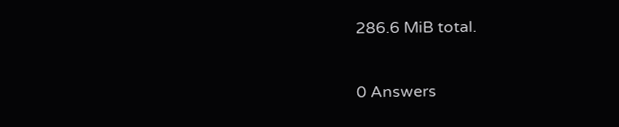286.6 MiB total.

0 Answers